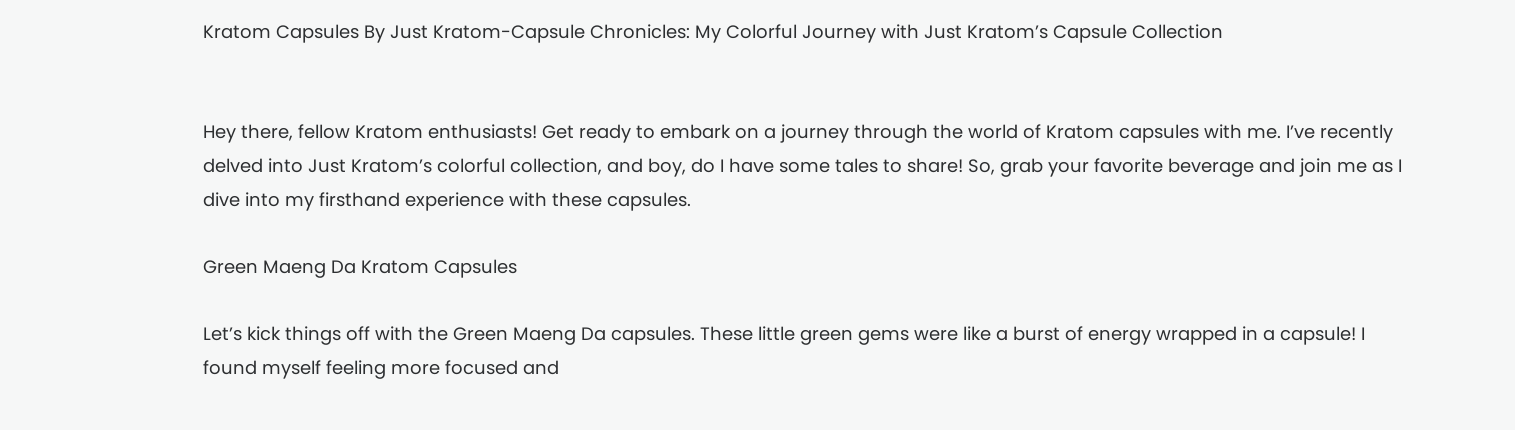Kratom Capsules By Just Kratom-Capsule Chronicles: My Colorful Journey with Just Kratom’s Capsule Collection


Hey there, fellow Kratom enthusiasts! Get ready to embark on a journey through the world of Kratom capsules with me. I’ve recently delved into Just Kratom’s colorful collection, and boy, do I have some tales to share! So, grab your favorite beverage and join me as I dive into my firsthand experience with these capsules.

Green Maeng Da Kratom Capsules

Let’s kick things off with the Green Maeng Da capsules. These little green gems were like a burst of energy wrapped in a capsule! I found myself feeling more focused and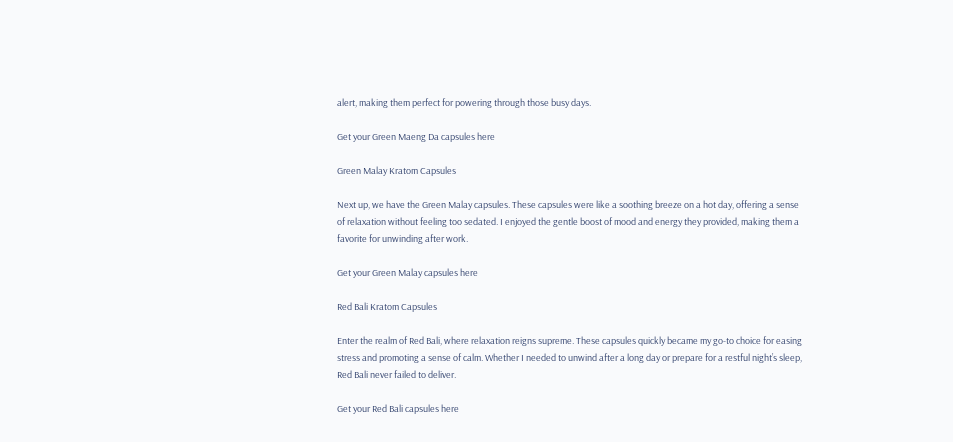alert, making them perfect for powering through those busy days.

Get your Green Maeng Da capsules here

Green Malay Kratom Capsules

Next up, we have the Green Malay capsules. These capsules were like a soothing breeze on a hot day, offering a sense of relaxation without feeling too sedated. I enjoyed the gentle boost of mood and energy they provided, making them a favorite for unwinding after work.

Get your Green Malay capsules here

Red Bali Kratom Capsules

Enter the realm of Red Bali, where relaxation reigns supreme. These capsules quickly became my go-to choice for easing stress and promoting a sense of calm. Whether I needed to unwind after a long day or prepare for a restful night’s sleep, Red Bali never failed to deliver.

Get your Red Bali capsules here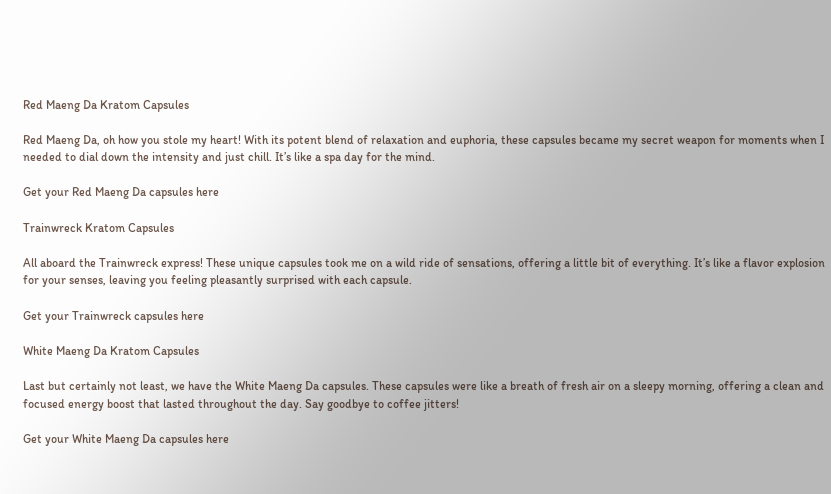Red Maeng Da Kratom Capsules

Red Maeng Da, oh how you stole my heart! With its potent blend of relaxation and euphoria, these capsules became my secret weapon for moments when I needed to dial down the intensity and just chill. It’s like a spa day for the mind.

Get your Red Maeng Da capsules here

Trainwreck Kratom Capsules

All aboard the Trainwreck express! These unique capsules took me on a wild ride of sensations, offering a little bit of everything. It’s like a flavor explosion for your senses, leaving you feeling pleasantly surprised with each capsule.

Get your Trainwreck capsules here

White Maeng Da Kratom Capsules

Last but certainly not least, we have the White Maeng Da capsules. These capsules were like a breath of fresh air on a sleepy morning, offering a clean and focused energy boost that lasted throughout the day. Say goodbye to coffee jitters!

Get your White Maeng Da capsules here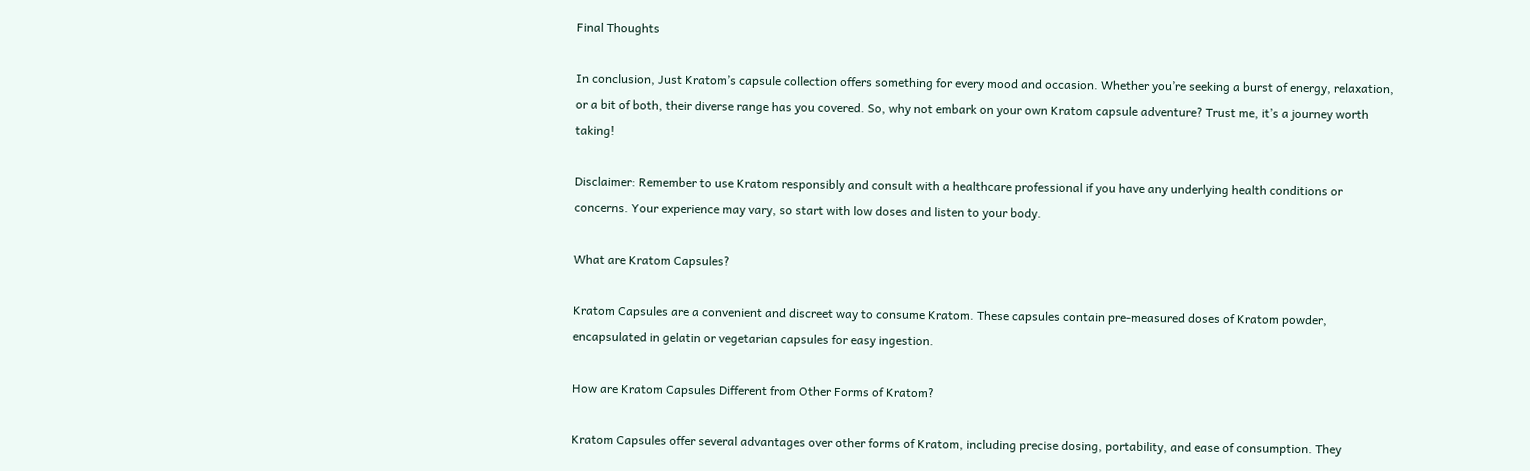Final Thoughts

In conclusion, Just Kratom’s capsule collection offers something for every mood and occasion. Whether you’re seeking a burst of energy, relaxation, or a bit of both, their diverse range has you covered. So, why not embark on your own Kratom capsule adventure? Trust me, it’s a journey worth taking!

Disclaimer: Remember to use Kratom responsibly and consult with a healthcare professional if you have any underlying health conditions or concerns. Your experience may vary, so start with low doses and listen to your body.

What are Kratom Capsules?

Kratom Capsules are a convenient and discreet way to consume Kratom. These capsules contain pre-measured doses of Kratom powder, encapsulated in gelatin or vegetarian capsules for easy ingestion.

How are Kratom Capsules Different from Other Forms of Kratom?

Kratom Capsules offer several advantages over other forms of Kratom, including precise dosing, portability, and ease of consumption. They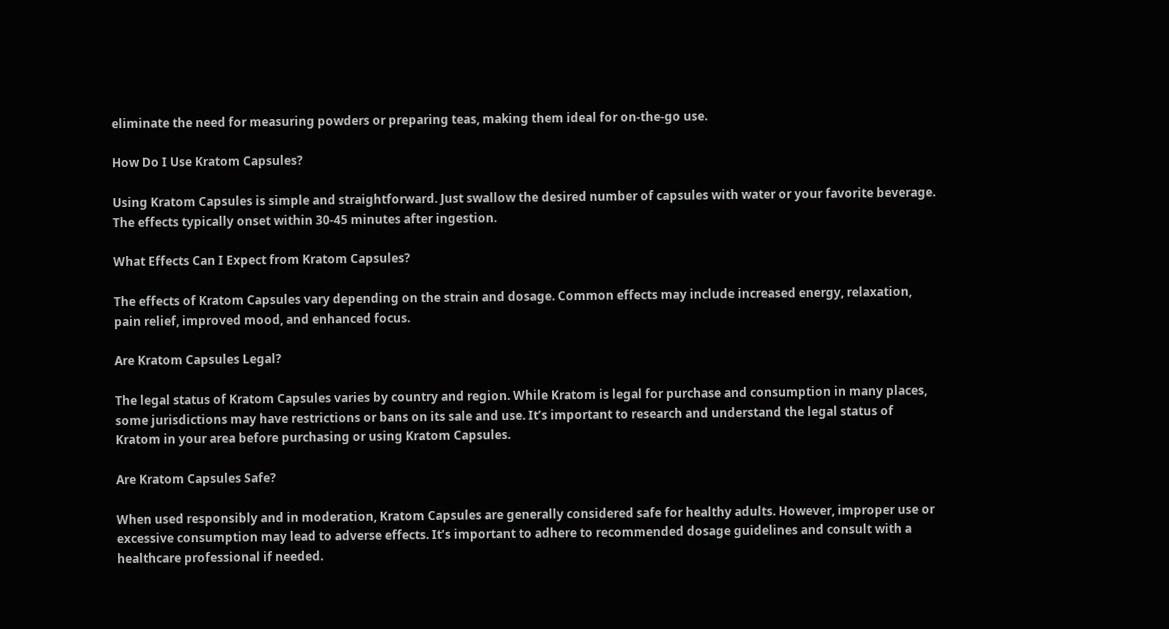eliminate the need for measuring powders or preparing teas, making them ideal for on-the-go use.

How Do I Use Kratom Capsules?

Using Kratom Capsules is simple and straightforward. Just swallow the desired number of capsules with water or your favorite beverage. The effects typically onset within 30-45 minutes after ingestion.

What Effects Can I Expect from Kratom Capsules?

The effects of Kratom Capsules vary depending on the strain and dosage. Common effects may include increased energy, relaxation, pain relief, improved mood, and enhanced focus.

Are Kratom Capsules Legal?

The legal status of Kratom Capsules varies by country and region. While Kratom is legal for purchase and consumption in many places, some jurisdictions may have restrictions or bans on its sale and use. It’s important to research and understand the legal status of Kratom in your area before purchasing or using Kratom Capsules.

Are Kratom Capsules Safe?

When used responsibly and in moderation, Kratom Capsules are generally considered safe for healthy adults. However, improper use or excessive consumption may lead to adverse effects. It’s important to adhere to recommended dosage guidelines and consult with a healthcare professional if needed.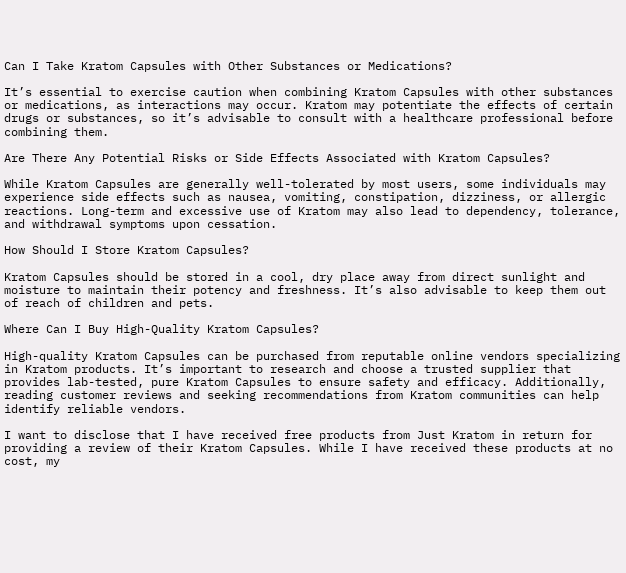Can I Take Kratom Capsules with Other Substances or Medications?

It’s essential to exercise caution when combining Kratom Capsules with other substances or medications, as interactions may occur. Kratom may potentiate the effects of certain drugs or substances, so it’s advisable to consult with a healthcare professional before combining them.

Are There Any Potential Risks or Side Effects Associated with Kratom Capsules?

While Kratom Capsules are generally well-tolerated by most users, some individuals may experience side effects such as nausea, vomiting, constipation, dizziness, or allergic reactions. Long-term and excessive use of Kratom may also lead to dependency, tolerance, and withdrawal symptoms upon cessation.

How Should I Store Kratom Capsules?

Kratom Capsules should be stored in a cool, dry place away from direct sunlight and moisture to maintain their potency and freshness. It’s also advisable to keep them out of reach of children and pets.

Where Can I Buy High-Quality Kratom Capsules?

High-quality Kratom Capsules can be purchased from reputable online vendors specializing in Kratom products. It’s important to research and choose a trusted supplier that provides lab-tested, pure Kratom Capsules to ensure safety and efficacy. Additionally, reading customer reviews and seeking recommendations from Kratom communities can help identify reliable vendors.

I want to disclose that I have received free products from Just Kratom in return for providing a review of their Kratom Capsules. While I have received these products at no cost, my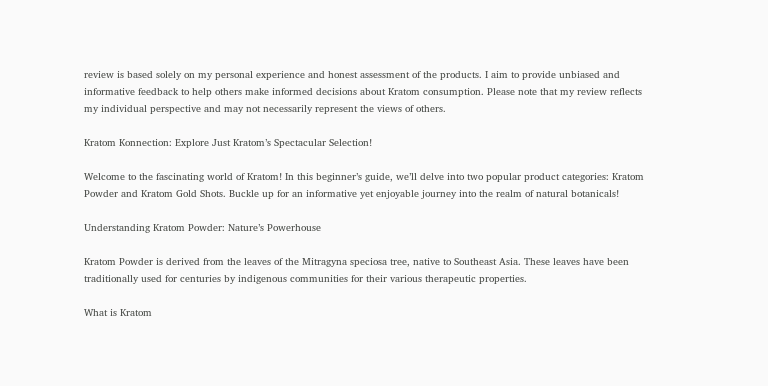review is based solely on my personal experience and honest assessment of the products. I aim to provide unbiased and informative feedback to help others make informed decisions about Kratom consumption. Please note that my review reflects my individual perspective and may not necessarily represent the views of others.

Kratom Konnection: Explore Just Kratom’s Spectacular Selection!

Welcome to the fascinating world of Kratom! In this beginner’s guide, we’ll delve into two popular product categories: Kratom Powder and Kratom Gold Shots. Buckle up for an informative yet enjoyable journey into the realm of natural botanicals!

Understanding Kratom Powder: Nature’s Powerhouse

Kratom Powder is derived from the leaves of the Mitragyna speciosa tree, native to Southeast Asia. These leaves have been traditionally used for centuries by indigenous communities for their various therapeutic properties.

What is Kratom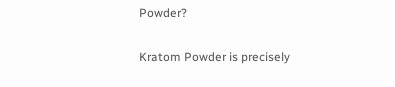Powder?

Kratom Powder is precisely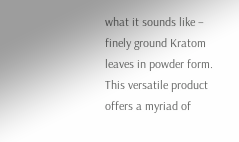what it sounds like – finely ground Kratom leaves in powder form. This versatile product offers a myriad of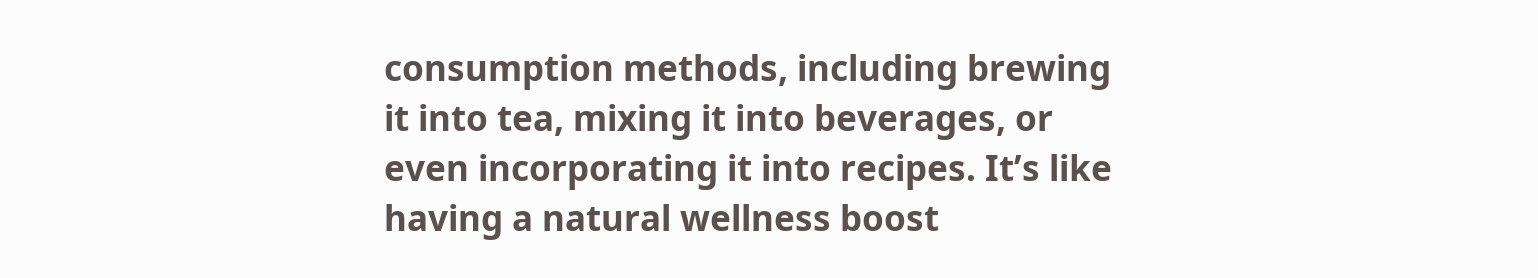consumption methods, including brewing it into tea, mixing it into beverages, or even incorporating it into recipes. It’s like having a natural wellness boost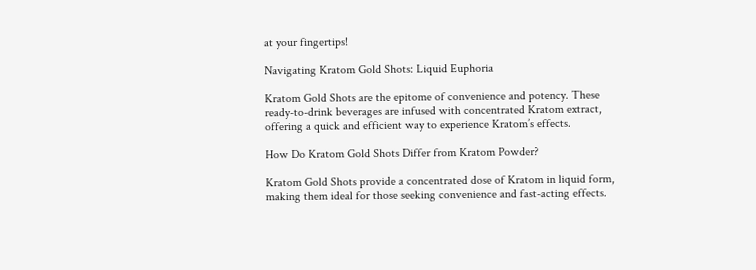at your fingertips!

Navigating Kratom Gold Shots: Liquid Euphoria

Kratom Gold Shots are the epitome of convenience and potency. These ready-to-drink beverages are infused with concentrated Kratom extract, offering a quick and efficient way to experience Kratom’s effects.

How Do Kratom Gold Shots Differ from Kratom Powder?

Kratom Gold Shots provide a concentrated dose of Kratom in liquid form, making them ideal for those seeking convenience and fast-acting effects.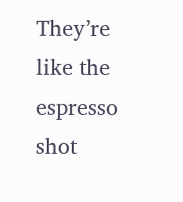They’re like the espresso shot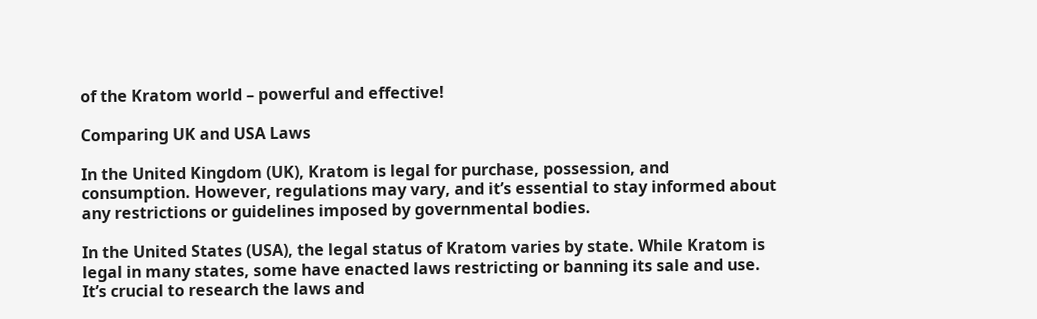of the Kratom world – powerful and effective!

Comparing UK and USA Laws

In the United Kingdom (UK), Kratom is legal for purchase, possession, and consumption. However, regulations may vary, and it’s essential to stay informed about any restrictions or guidelines imposed by governmental bodies.

In the United States (USA), the legal status of Kratom varies by state. While Kratom is legal in many states, some have enacted laws restricting or banning its sale and use. It’s crucial to research the laws and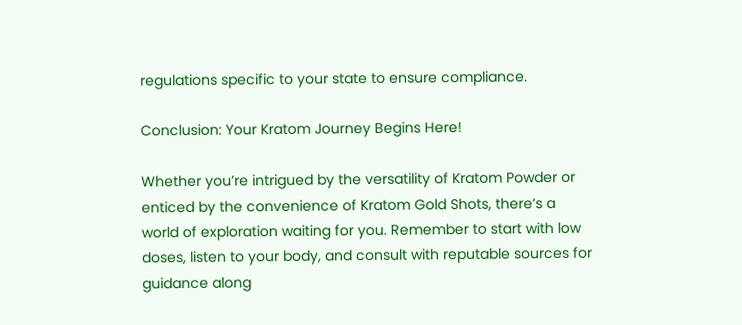regulations specific to your state to ensure compliance.

Conclusion: Your Kratom Journey Begins Here!

Whether you’re intrigued by the versatility of Kratom Powder or enticed by the convenience of Kratom Gold Shots, there’s a world of exploration waiting for you. Remember to start with low doses, listen to your body, and consult with reputable sources for guidance along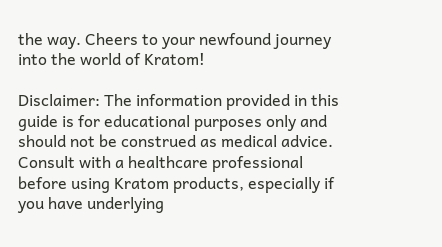the way. Cheers to your newfound journey into the world of Kratom!

Disclaimer: The information provided in this guide is for educational purposes only and should not be construed as medical advice. Consult with a healthcare professional before using Kratom products, especially if you have underlying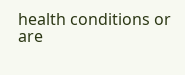health conditions or are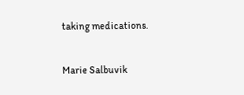taking medications.

Marie Salbuvik